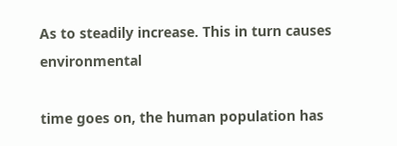As to steadily increase. This in turn causes environmental

time goes on, the human population has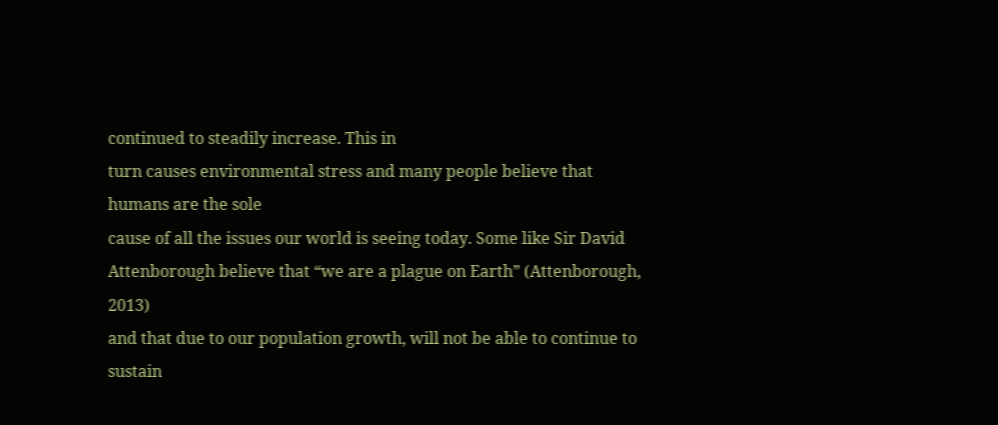continued to steadily increase. This in
turn causes environmental stress and many people believe that humans are the sole
cause of all the issues our world is seeing today. Some like Sir David
Attenborough believe that “we are a plague on Earth” (Attenborough, 2013)
and that due to our population growth, will not be able to continue to sustain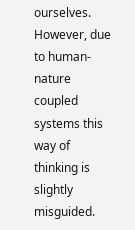ourselves. However, due to human-nature coupled systems this way of thinking is
slightly misguided.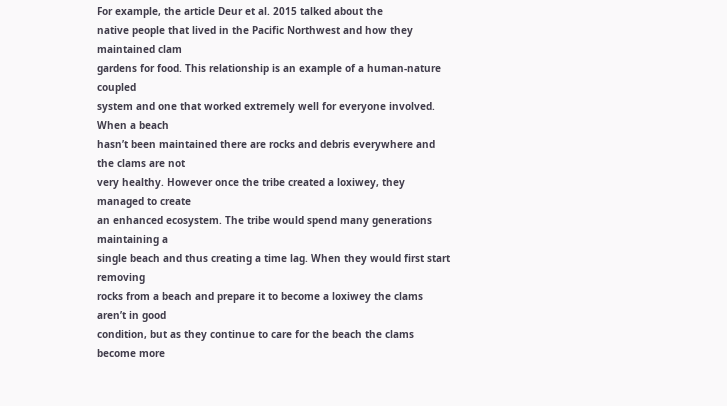For example, the article Deur et al. 2015 talked about the
native people that lived in the Pacific Northwest and how they maintained clam
gardens for food. This relationship is an example of a human-nature coupled
system and one that worked extremely well for everyone involved. When a beach
hasn’t been maintained there are rocks and debris everywhere and the clams are not
very healthy. However once the tribe created a loxiwey, they managed to create
an enhanced ecosystem. The tribe would spend many generations maintaining a
single beach and thus creating a time lag. When they would first start removing
rocks from a beach and prepare it to become a loxiwey the clams aren’t in good
condition, but as they continue to care for the beach the clams become more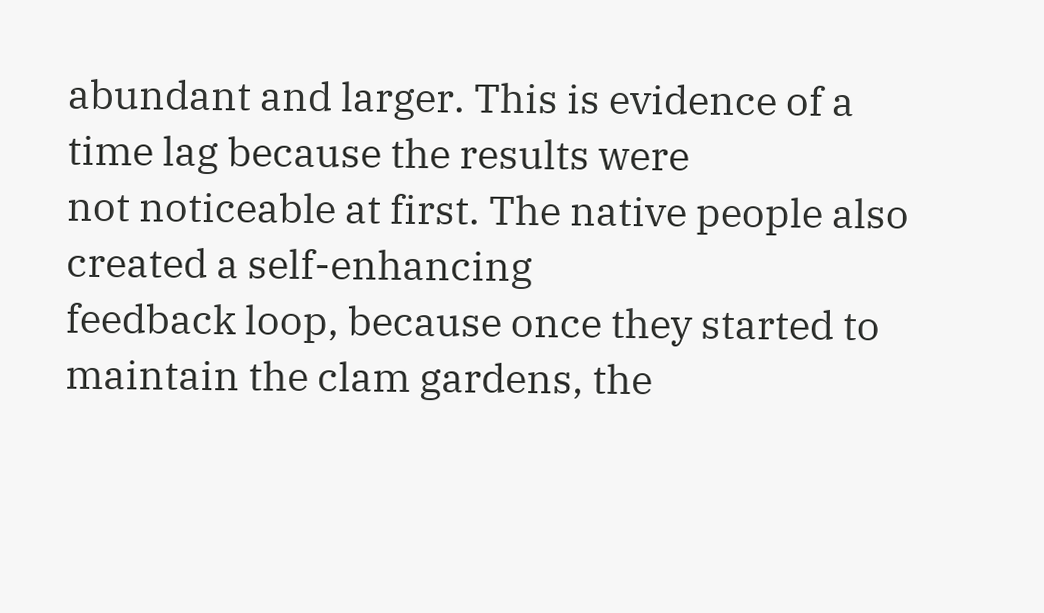abundant and larger. This is evidence of a time lag because the results were
not noticeable at first. The native people also created a self-enhancing
feedback loop, because once they started to maintain the clam gardens, the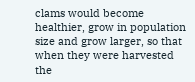clams would become healthier, grow in population size and grow larger, so that
when they were harvested the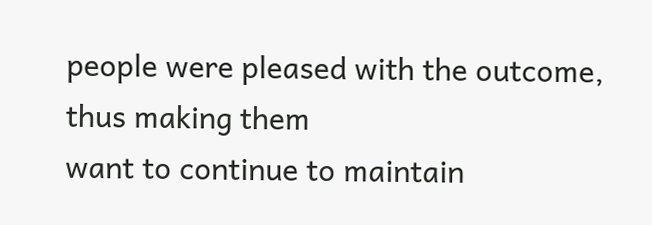people were pleased with the outcome, thus making them
want to continue to maintain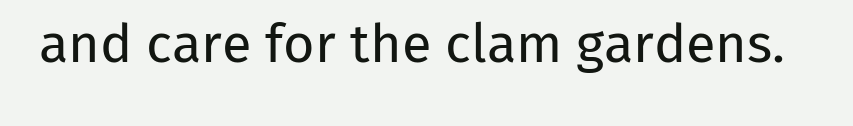and care for the clam gardens.